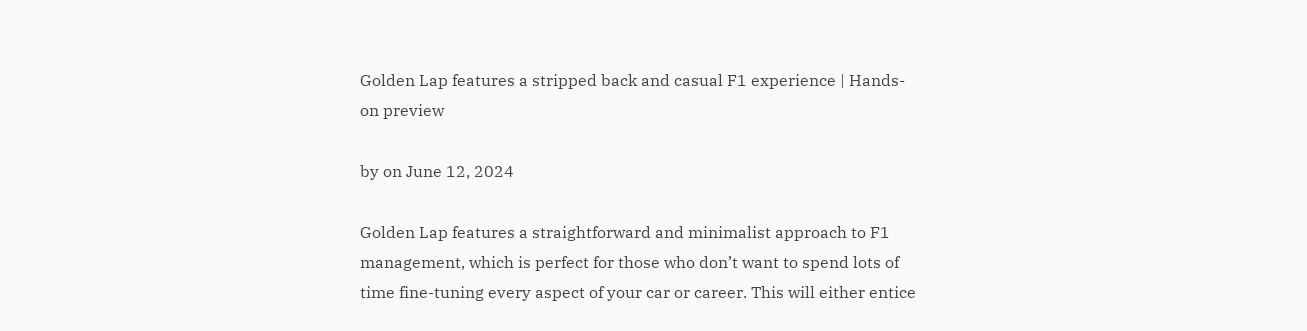Golden Lap features a stripped back and casual F1 experience | Hands-on preview

by on June 12, 2024

Golden Lap features a straightforward and minimalist approach to F1 management, which is perfect for those who don’t want to spend lots of time fine-tuning every aspect of your car or career. This will either entice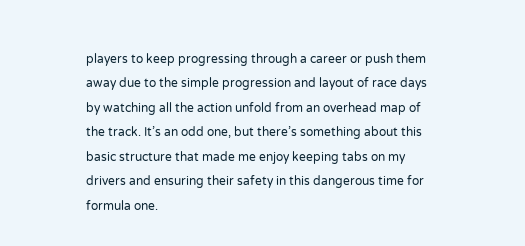players to keep progressing through a career or push them away due to the simple progression and layout of race days by watching all the action unfold from an overhead map of the track. It’s an odd one, but there’s something about this basic structure that made me enjoy keeping tabs on my drivers and ensuring their safety in this dangerous time for formula one.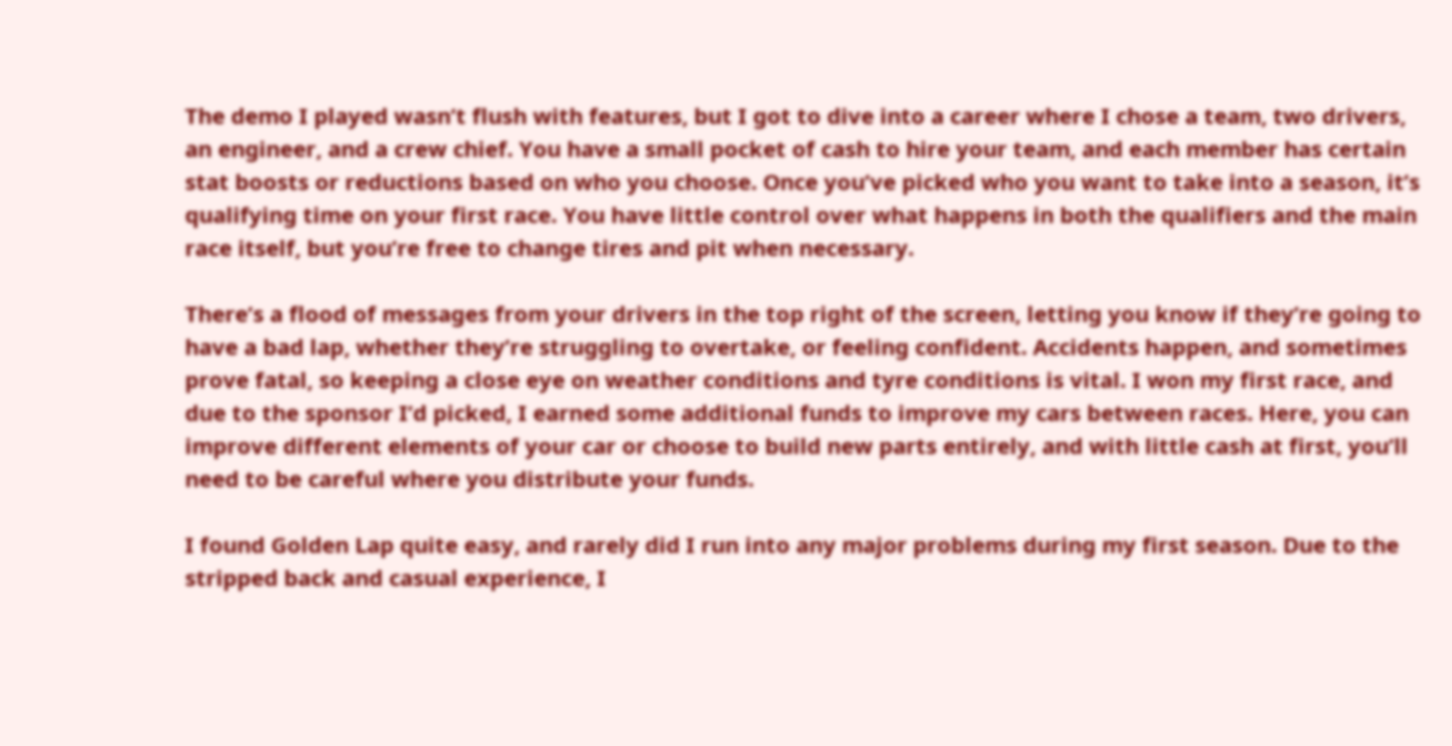The demo I played wasn’t flush with features, but I got to dive into a career where I chose a team, two drivers, an engineer, and a crew chief. You have a small pocket of cash to hire your team, and each member has certain stat boosts or reductions based on who you choose. Once you’ve picked who you want to take into a season, it’s qualifying time on your first race. You have little control over what happens in both the qualifiers and the main race itself, but you’re free to change tires and pit when necessary.

There’s a flood of messages from your drivers in the top right of the screen, letting you know if they’re going to have a bad lap, whether they’re struggling to overtake, or feeling confident. Accidents happen, and sometimes prove fatal, so keeping a close eye on weather conditions and tyre conditions is vital. I won my first race, and due to the sponsor I’d picked, I earned some additional funds to improve my cars between races. Here, you can improve different elements of your car or choose to build new parts entirely, and with little cash at first, you’ll need to be careful where you distribute your funds.

I found Golden Lap quite easy, and rarely did I run into any major problems during my first season. Due to the stripped back and casual experience, I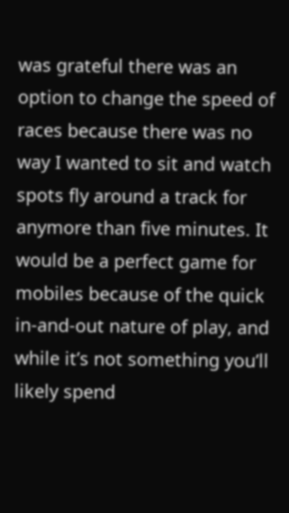was grateful there was an option to change the speed of races because there was no way I wanted to sit and watch spots fly around a track for anymore than five minutes. It would be a perfect game for mobiles because of the quick in-and-out nature of play, and while it’s not something you’ll likely spend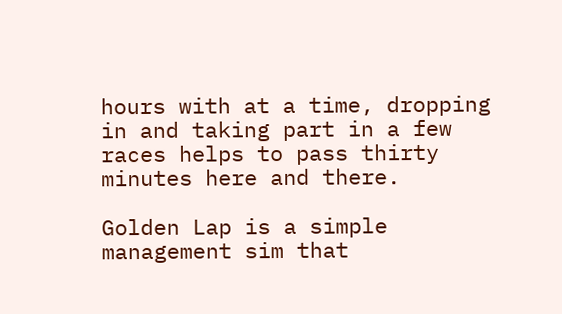hours with at a time, dropping in and taking part in a few races helps to pass thirty minutes here and there.

Golden Lap is a simple management sim that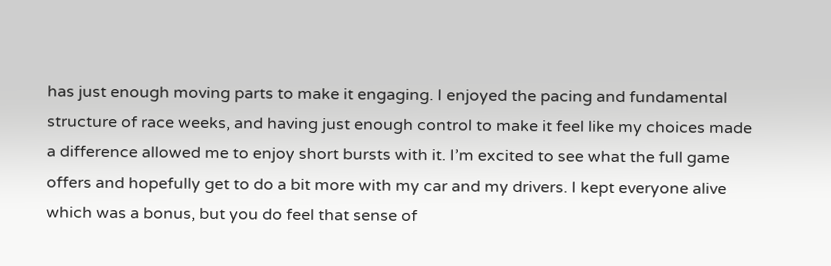has just enough moving parts to make it engaging. I enjoyed the pacing and fundamental structure of race weeks, and having just enough control to make it feel like my choices made a difference allowed me to enjoy short bursts with it. I’m excited to see what the full game offers and hopefully get to do a bit more with my car and my drivers. I kept everyone alive which was a bonus, but you do feel that sense of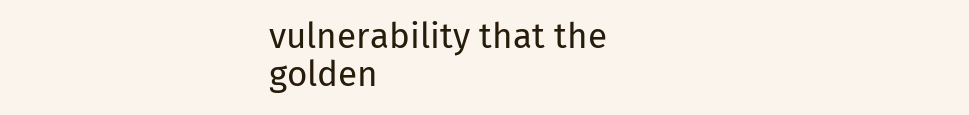vulnerability that the golden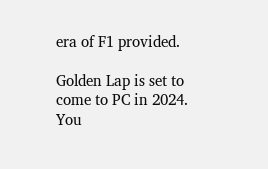era of F1 provided.

Golden Lap is set to come to PC in 2024. You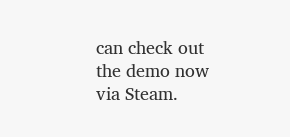can check out the demo now via Steam.